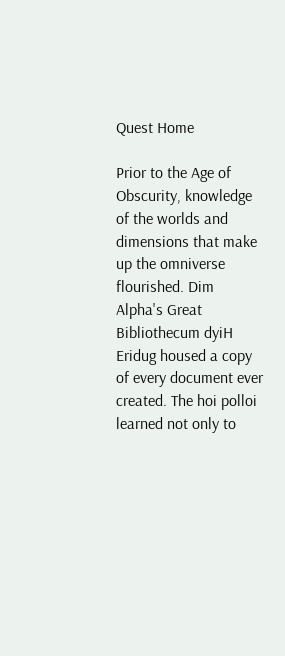Quest Home

Prior to the Age of Obscurity, knowledge of the worlds and dimensions that make up the omniverse flourished. Dim Alpha's Great Bibliothecum dyiH Eridug housed a copy of every document ever created. The hoi polloi learned not only to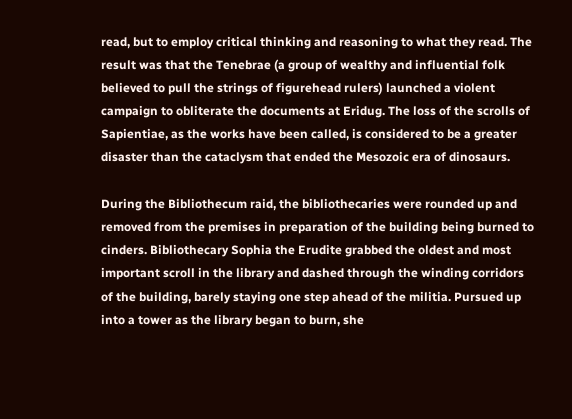read, but to employ critical thinking and reasoning to what they read. The result was that the Tenebrae (a group of wealthy and influential folk believed to pull the strings of figurehead rulers) launched a violent campaign to obliterate the documents at Eridug. The loss of the scrolls of Sapientiae, as the works have been called, is considered to be a greater disaster than the cataclysm that ended the Mesozoic era of dinosaurs.

During the Bibliothecum raid, the bibliothecaries were rounded up and removed from the premises in preparation of the building being burned to cinders. Bibliothecary Sophia the Erudite grabbed the oldest and most important scroll in the library and dashed through the winding corridors of the building, barely staying one step ahead of the militia. Pursued up into a tower as the library began to burn, she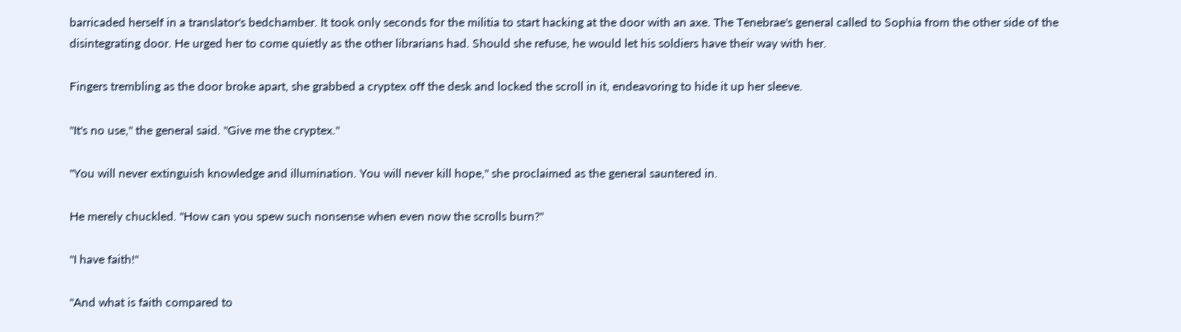barricaded herself in a translator's bedchamber. It took only seconds for the militia to start hacking at the door with an axe. The Tenebrae's general called to Sophia from the other side of the disintegrating door. He urged her to come quietly as the other librarians had. Should she refuse, he would let his soldiers have their way with her.

Fingers trembling as the door broke apart, she grabbed a cryptex off the desk and locked the scroll in it, endeavoring to hide it up her sleeve.

"It's no use," the general said. "Give me the cryptex."

"You will never extinguish knowledge and illumination. You will never kill hope," she proclaimed as the general sauntered in.

He merely chuckled. "How can you spew such nonsense when even now the scrolls burn?"

"I have faith!"

"And what is faith compared to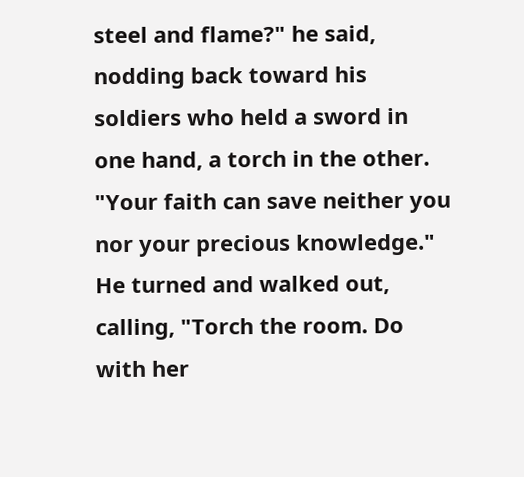steel and flame?" he said, nodding back toward his soldiers who held a sword in one hand, a torch in the other. "Your faith can save neither you nor your precious knowledge." He turned and walked out, calling, "Torch the room. Do with her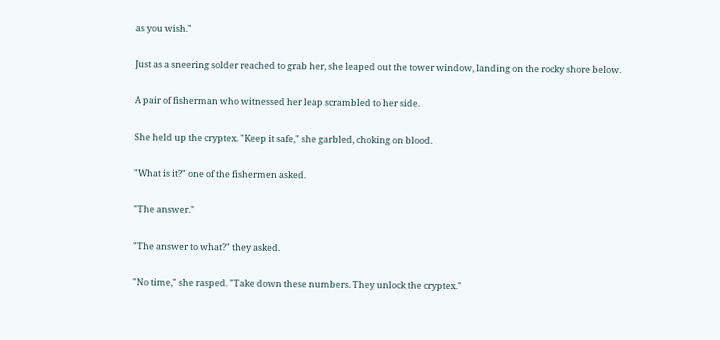as you wish."

Just as a sneering solder reached to grab her, she leaped out the tower window, landing on the rocky shore below.

A pair of fisherman who witnessed her leap scrambled to her side.

She held up the cryptex. "Keep it safe," she garbled, choking on blood.

"What is it?" one of the fishermen asked.

"The answer."

"The answer to what?" they asked.

"No time," she rasped. "Take down these numbers. They unlock the cryptex."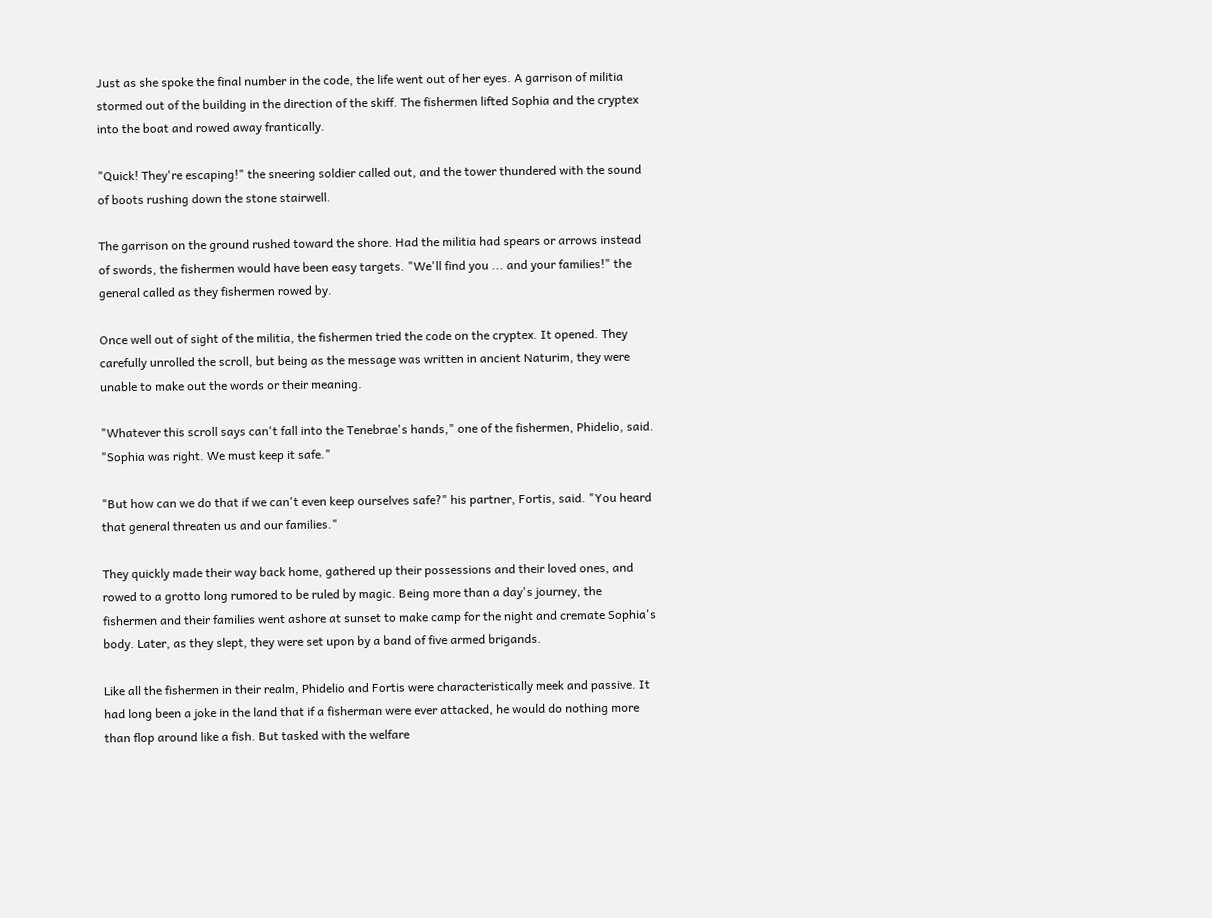Just as she spoke the final number in the code, the life went out of her eyes. A garrison of militia stormed out of the building in the direction of the skiff. The fishermen lifted Sophia and the cryptex into the boat and rowed away frantically.

"Quick! They're escaping!" the sneering soldier called out, and the tower thundered with the sound of boots rushing down the stone stairwell.

The garrison on the ground rushed toward the shore. Had the militia had spears or arrows instead of swords, the fishermen would have been easy targets. "We'll find you ... and your families!" the general called as they fishermen rowed by.

Once well out of sight of the militia, the fishermen tried the code on the cryptex. It opened. They carefully unrolled the scroll, but being as the message was written in ancient Naturim, they were unable to make out the words or their meaning.

"Whatever this scroll says can't fall into the Tenebrae's hands," one of the fishermen, Phidelio, said. "Sophia was right. We must keep it safe."

"But how can we do that if we can't even keep ourselves safe?" his partner, Fortis, said. "You heard that general threaten us and our families."

They quickly made their way back home, gathered up their possessions and their loved ones, and rowed to a grotto long rumored to be ruled by magic. Being more than a day's journey, the fishermen and their families went ashore at sunset to make camp for the night and cremate Sophia's body. Later, as they slept, they were set upon by a band of five armed brigands.

Like all the fishermen in their realm, Phidelio and Fortis were characteristically meek and passive. It had long been a joke in the land that if a fisherman were ever attacked, he would do nothing more than flop around like a fish. But tasked with the welfare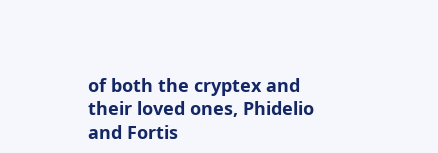of both the cryptex and their loved ones, Phidelio and Fortis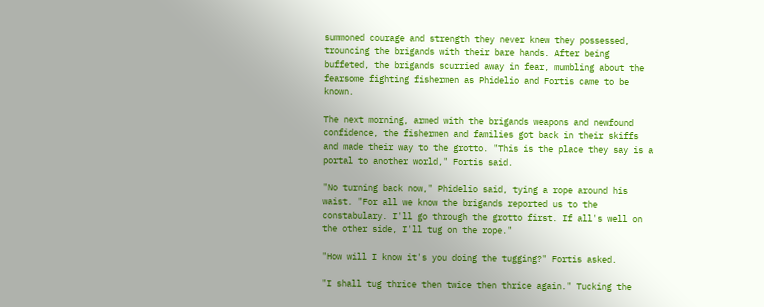summoned courage and strength they never knew they possessed, trouncing the brigands with their bare hands. After being buffeted, the brigands scurried away in fear, mumbling about the fearsome fighting fishermen as Phidelio and Fortis came to be known.

The next morning, armed with the brigands weapons and newfound confidence, the fishermen and families got back in their skiffs and made their way to the grotto. "This is the place they say is a portal to another world," Fortis said.

"No turning back now," Phidelio said, tying a rope around his waist. "For all we know the brigands reported us to the constabulary. I'll go through the grotto first. If all's well on the other side, I'll tug on the rope."

"How will I know it's you doing the tugging?" Fortis asked.

"I shall tug thrice then twice then thrice again." Tucking the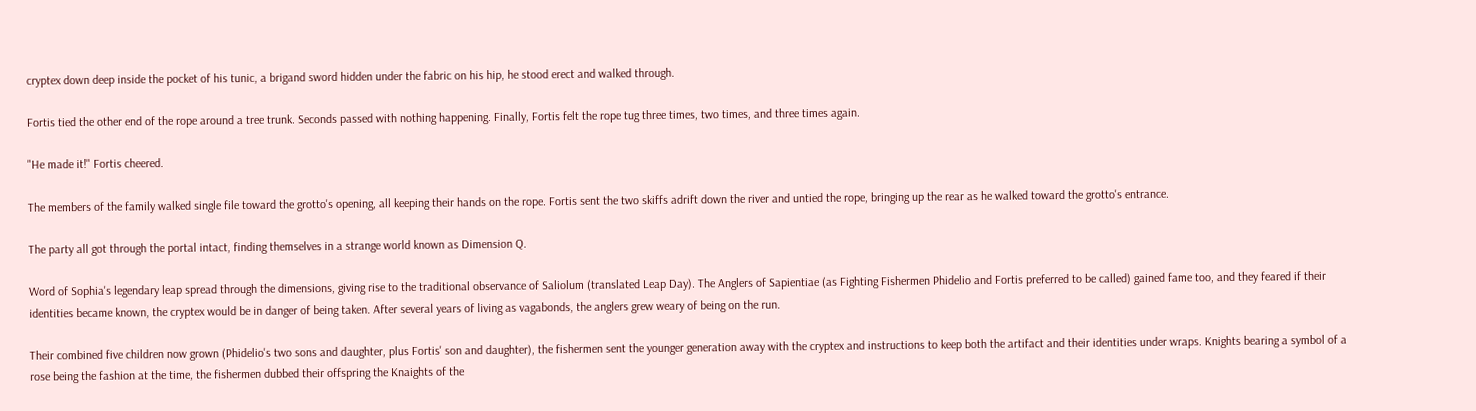cryptex down deep inside the pocket of his tunic, a brigand sword hidden under the fabric on his hip, he stood erect and walked through.

Fortis tied the other end of the rope around a tree trunk. Seconds passed with nothing happening. Finally, Fortis felt the rope tug three times, two times, and three times again.

"He made it!" Fortis cheered.

The members of the family walked single file toward the grotto's opening, all keeping their hands on the rope. Fortis sent the two skiffs adrift down the river and untied the rope, bringing up the rear as he walked toward the grotto's entrance.

The party all got through the portal intact, finding themselves in a strange world known as Dimension Q.

Word of Sophia's legendary leap spread through the dimensions, giving rise to the traditional observance of Saliolum (translated Leap Day). The Anglers of Sapientiae (as Fighting Fishermen Phidelio and Fortis preferred to be called) gained fame too, and they feared if their identities became known, the cryptex would be in danger of being taken. After several years of living as vagabonds, the anglers grew weary of being on the run.

Their combined five children now grown (Phidelio's two sons and daughter, plus Fortis' son and daughter), the fishermen sent the younger generation away with the cryptex and instructions to keep both the artifact and their identities under wraps. Knights bearing a symbol of a rose being the fashion at the time, the fishermen dubbed their offspring the Knaights of the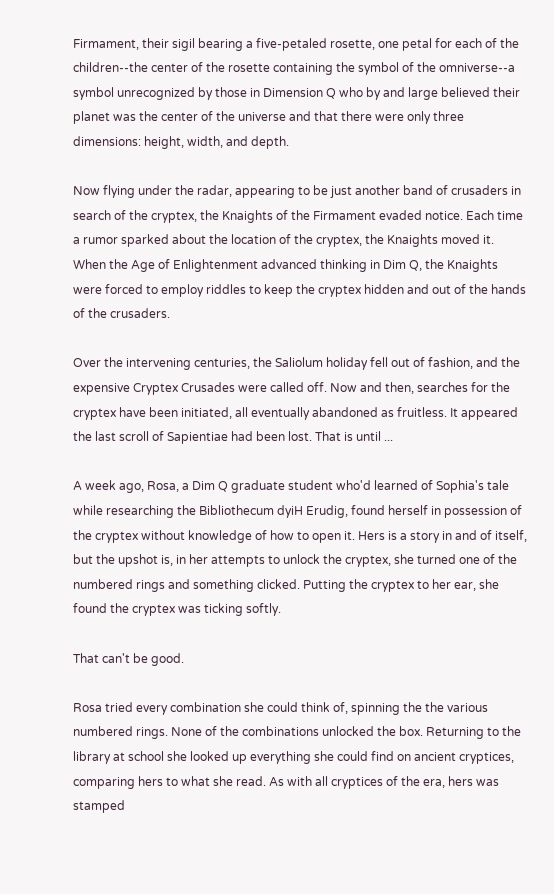Firmament, their sigil bearing a five-petaled rosette, one petal for each of the children--the center of the rosette containing the symbol of the omniverse--a symbol unrecognized by those in Dimension Q who by and large believed their planet was the center of the universe and that there were only three dimensions: height, width, and depth.

Now flying under the radar, appearing to be just another band of crusaders in search of the cryptex, the Knaights of the Firmament evaded notice. Each time a rumor sparked about the location of the cryptex, the Knaights moved it. When the Age of Enlightenment advanced thinking in Dim Q, the Knaights were forced to employ riddles to keep the cryptex hidden and out of the hands of the crusaders.

Over the intervening centuries, the Saliolum holiday fell out of fashion, and the expensive Cryptex Crusades were called off. Now and then, searches for the cryptex have been initiated, all eventually abandoned as fruitless. It appeared the last scroll of Sapientiae had been lost. That is until ...

A week ago, Rosa, a Dim Q graduate student who'd learned of Sophia's tale while researching the Bibliothecum dyiH Erudig, found herself in possession of the cryptex without knowledge of how to open it. Hers is a story in and of itself, but the upshot is, in her attempts to unlock the cryptex, she turned one of the numbered rings and something clicked. Putting the cryptex to her ear, she found the cryptex was ticking softly.

That can't be good.

Rosa tried every combination she could think of, spinning the the various numbered rings. None of the combinations unlocked the box. Returning to the library at school she looked up everything she could find on ancient cryptices, comparing hers to what she read. As with all cryptices of the era, hers was stamped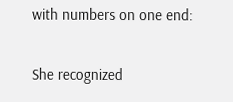with numbers on one end:

She recognized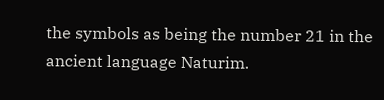the symbols as being the number 21 in the ancient language Naturim.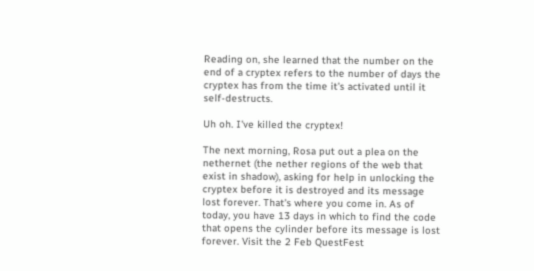Reading on, she learned that the number on the end of a cryptex refers to the number of days the cryptex has from the time it's activated until it self-destructs.

Uh oh. I've killed the cryptex!

The next morning, Rosa put out a plea on the nethernet (the nether regions of the web that exist in shadow), asking for help in unlocking the cryptex before it is destroyed and its message lost forever. That's where you come in. As of today, you have 13 days in which to find the code that opens the cylinder before its message is lost forever. Visit the 2 Feb QuestFest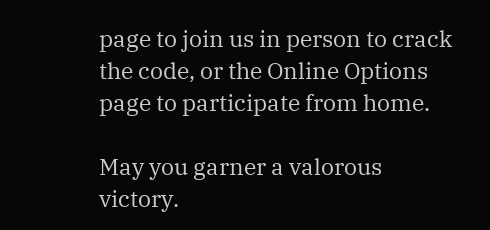page to join us in person to crack the code, or the Online Options page to participate from home.

May you garner a valorous victory.